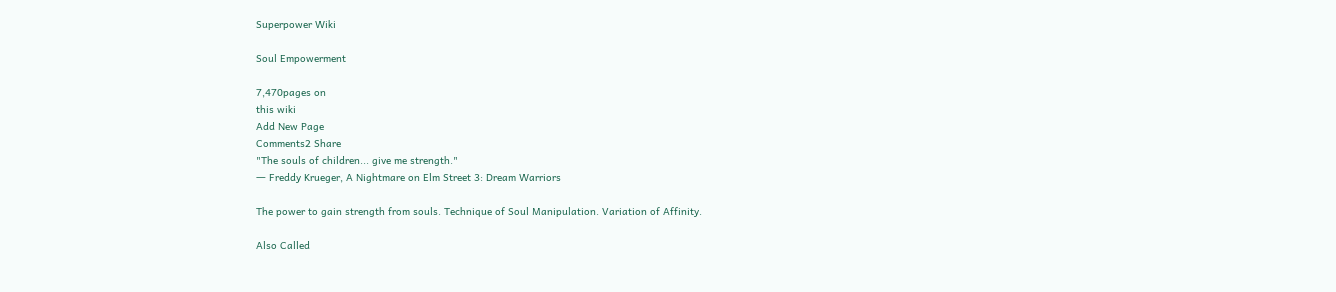Superpower Wiki

Soul Empowerment

7,470pages on
this wiki
Add New Page
Comments2 Share
"The souls of children... give me strength."
― Freddy Krueger, A Nightmare on Elm Street 3: Dream Warriors

The power to gain strength from souls. Technique of Soul Manipulation. Variation of Affinity.

Also Called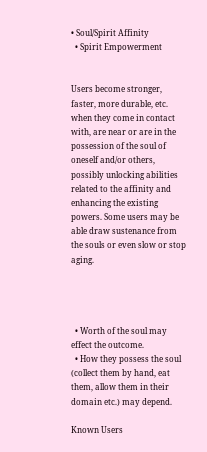• Soul/Spirit Affinity
  • Spirit Empowerment


Users become stronger, faster, more durable, etc. when they come in contact with, are near or are in the possession of the soul of oneself and/or others, possibly unlocking abilities related to the affinity and enhancing the existing powers. Some users may be able draw sustenance from the souls or even slow or stop aging.




  • Worth of the soul may effect the outcome.
  • How they possess the soul (collect them by hand, eat them, allow them in their domain etc.) may depend.

Known Users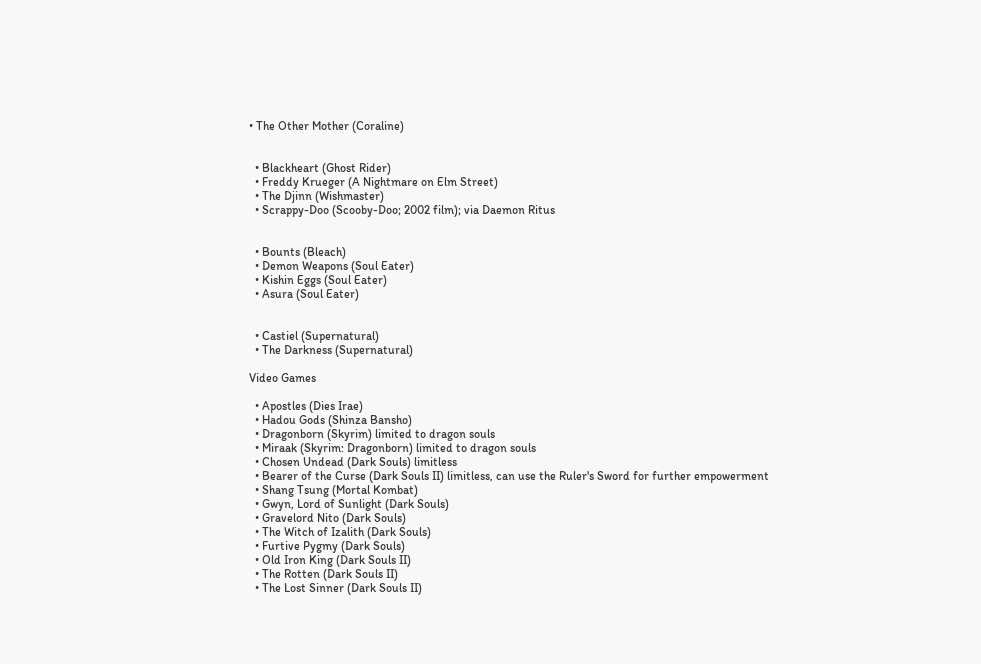• The Other Mother (Coraline)


  • Blackheart (Ghost Rider)
  • Freddy Krueger (A Nightmare on Elm Street)
  • The Djinn (Wishmaster)
  • Scrappy-Doo (Scooby-Doo; 2002 film); via Daemon Ritus


  • Bounts (Bleach)
  • Demon Weapons (Soul Eater)
  • Kishin Eggs (Soul Eater)
  • Asura (Soul Eater)


  • Castiel (Supernatural)
  • The Darkness (Supernatural)

Video Games

  • Apostles (Dies Irae)
  • Hadou Gods (Shinza Bansho)
  • Dragonborn (Skyrim) limited to dragon souls
  • Miraak (Skyrim: Dragonborn) limited to dragon souls
  • Chosen Undead (Dark Souls) limitless
  • Bearer of the Curse (Dark Souls II) limitless, can use the Ruler's Sword for further empowerment
  • Shang Tsung (Mortal Kombat)
  • Gwyn, Lord of Sunlight (Dark Souls)
  • Gravelord Nito (Dark Souls)
  • The Witch of Izalith (Dark Souls)
  • Furtive Pygmy (Dark Souls)
  • Old Iron King (Dark Souls II)
  • The Rotten (Dark Souls II)
  • The Lost Sinner (Dark Souls II)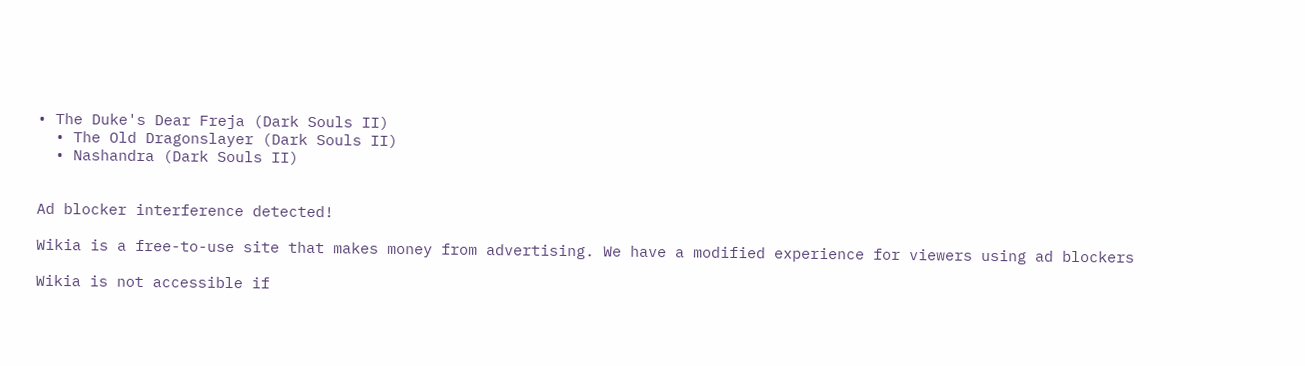• The Duke's Dear Freja (Dark Souls II)
  • The Old Dragonslayer (Dark Souls II)
  • Nashandra (Dark Souls II)


Ad blocker interference detected!

Wikia is a free-to-use site that makes money from advertising. We have a modified experience for viewers using ad blockers

Wikia is not accessible if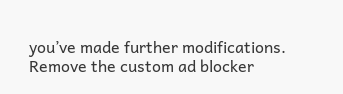you’ve made further modifications. Remove the custom ad blocker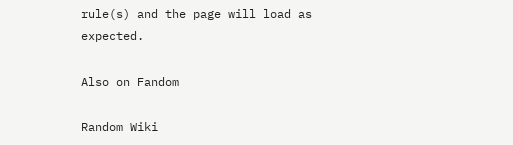rule(s) and the page will load as expected.

Also on Fandom

Random Wiki